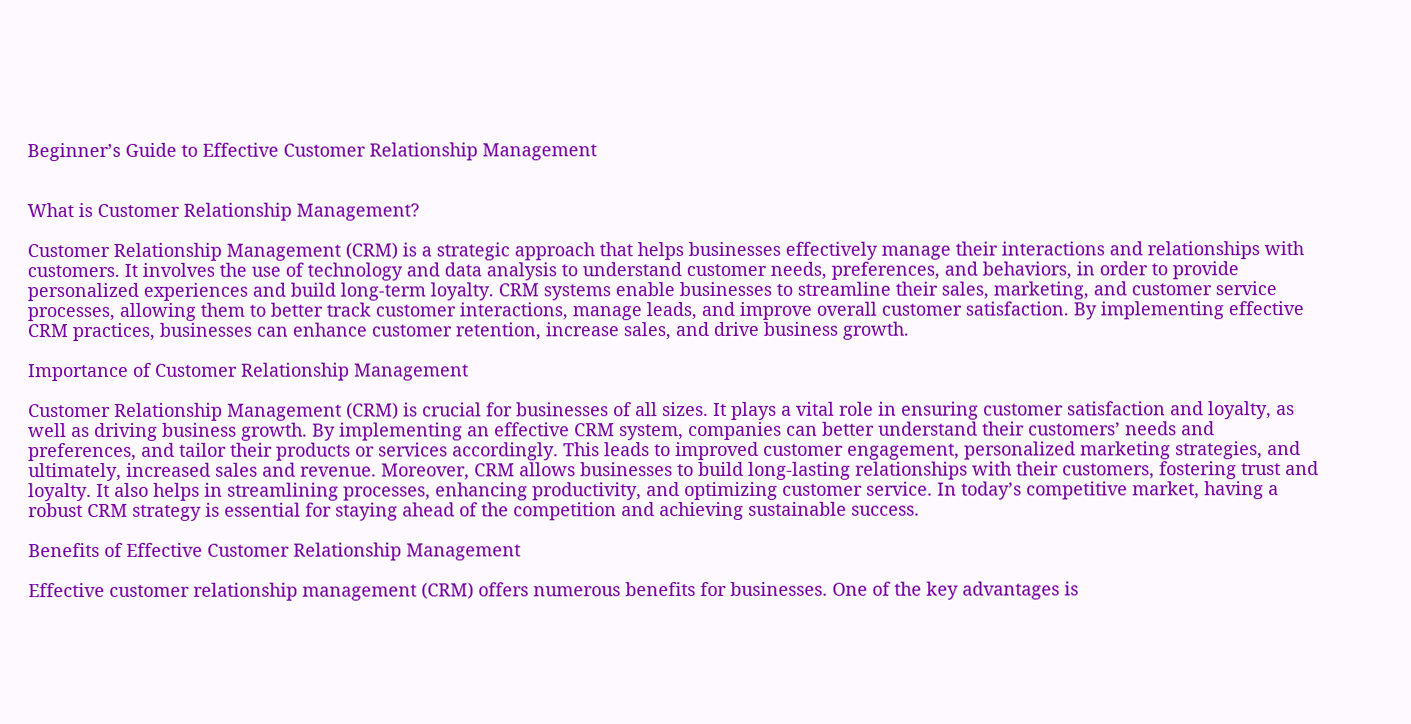Beginner’s Guide to Effective Customer Relationship Management


What is Customer Relationship Management?

Customer Relationship Management (CRM) is a strategic approach that helps businesses effectively manage their interactions and relationships with customers. It involves the use of technology and data analysis to understand customer needs, preferences, and behaviors, in order to provide personalized experiences and build long-term loyalty. CRM systems enable businesses to streamline their sales, marketing, and customer service processes, allowing them to better track customer interactions, manage leads, and improve overall customer satisfaction. By implementing effective CRM practices, businesses can enhance customer retention, increase sales, and drive business growth.

Importance of Customer Relationship Management

Customer Relationship Management (CRM) is crucial for businesses of all sizes. It plays a vital role in ensuring customer satisfaction and loyalty, as well as driving business growth. By implementing an effective CRM system, companies can better understand their customers’ needs and preferences, and tailor their products or services accordingly. This leads to improved customer engagement, personalized marketing strategies, and ultimately, increased sales and revenue. Moreover, CRM allows businesses to build long-lasting relationships with their customers, fostering trust and loyalty. It also helps in streamlining processes, enhancing productivity, and optimizing customer service. In today’s competitive market, having a robust CRM strategy is essential for staying ahead of the competition and achieving sustainable success.

Benefits of Effective Customer Relationship Management

Effective customer relationship management (CRM) offers numerous benefits for businesses. One of the key advantages is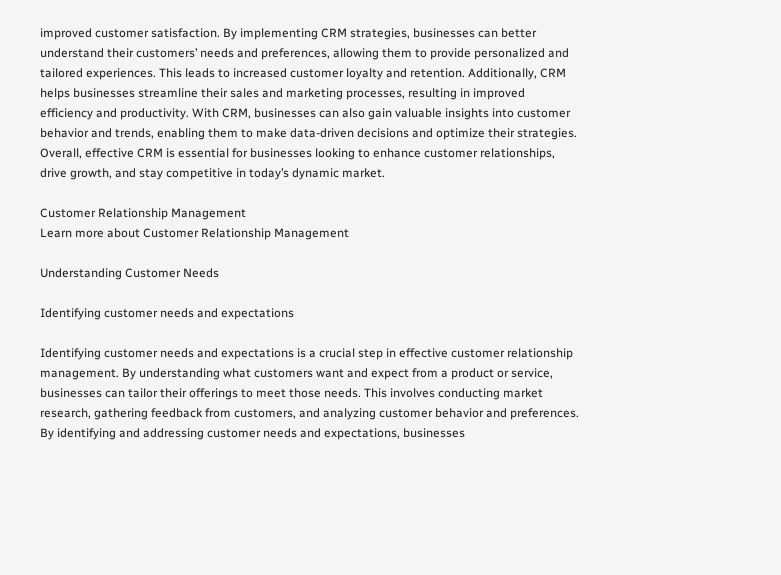improved customer satisfaction. By implementing CRM strategies, businesses can better understand their customers’ needs and preferences, allowing them to provide personalized and tailored experiences. This leads to increased customer loyalty and retention. Additionally, CRM helps businesses streamline their sales and marketing processes, resulting in improved efficiency and productivity. With CRM, businesses can also gain valuable insights into customer behavior and trends, enabling them to make data-driven decisions and optimize their strategies. Overall, effective CRM is essential for businesses looking to enhance customer relationships, drive growth, and stay competitive in today’s dynamic market.

Customer Relationship Management
Learn more about Customer Relationship Management

Understanding Customer Needs

Identifying customer needs and expectations

Identifying customer needs and expectations is a crucial step in effective customer relationship management. By understanding what customers want and expect from a product or service, businesses can tailor their offerings to meet those needs. This involves conducting market research, gathering feedback from customers, and analyzing customer behavior and preferences. By identifying and addressing customer needs and expectations, businesses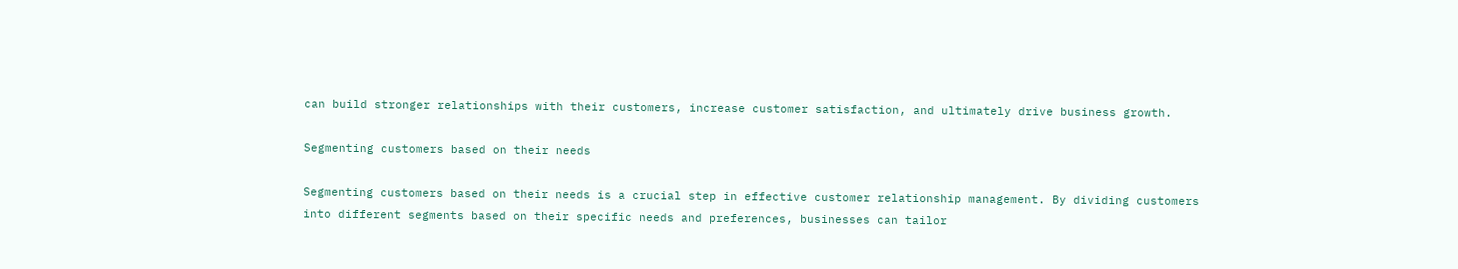can build stronger relationships with their customers, increase customer satisfaction, and ultimately drive business growth.

Segmenting customers based on their needs

Segmenting customers based on their needs is a crucial step in effective customer relationship management. By dividing customers into different segments based on their specific needs and preferences, businesses can tailor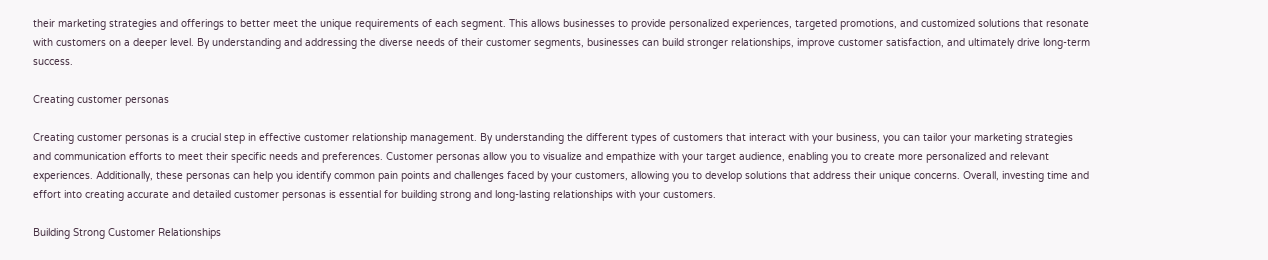their marketing strategies and offerings to better meet the unique requirements of each segment. This allows businesses to provide personalized experiences, targeted promotions, and customized solutions that resonate with customers on a deeper level. By understanding and addressing the diverse needs of their customer segments, businesses can build stronger relationships, improve customer satisfaction, and ultimately drive long-term success.

Creating customer personas

Creating customer personas is a crucial step in effective customer relationship management. By understanding the different types of customers that interact with your business, you can tailor your marketing strategies and communication efforts to meet their specific needs and preferences. Customer personas allow you to visualize and empathize with your target audience, enabling you to create more personalized and relevant experiences. Additionally, these personas can help you identify common pain points and challenges faced by your customers, allowing you to develop solutions that address their unique concerns. Overall, investing time and effort into creating accurate and detailed customer personas is essential for building strong and long-lasting relationships with your customers.

Building Strong Customer Relationships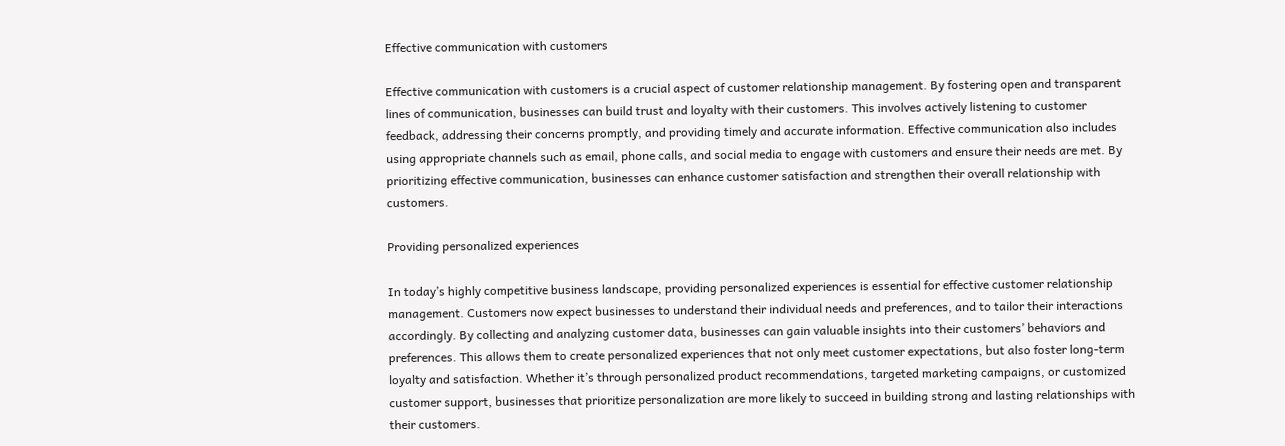Effective communication with customers

Effective communication with customers is a crucial aspect of customer relationship management. By fostering open and transparent lines of communication, businesses can build trust and loyalty with their customers. This involves actively listening to customer feedback, addressing their concerns promptly, and providing timely and accurate information. Effective communication also includes using appropriate channels such as email, phone calls, and social media to engage with customers and ensure their needs are met. By prioritizing effective communication, businesses can enhance customer satisfaction and strengthen their overall relationship with customers.

Providing personalized experiences

In today’s highly competitive business landscape, providing personalized experiences is essential for effective customer relationship management. Customers now expect businesses to understand their individual needs and preferences, and to tailor their interactions accordingly. By collecting and analyzing customer data, businesses can gain valuable insights into their customers’ behaviors and preferences. This allows them to create personalized experiences that not only meet customer expectations, but also foster long-term loyalty and satisfaction. Whether it’s through personalized product recommendations, targeted marketing campaigns, or customized customer support, businesses that prioritize personalization are more likely to succeed in building strong and lasting relationships with their customers.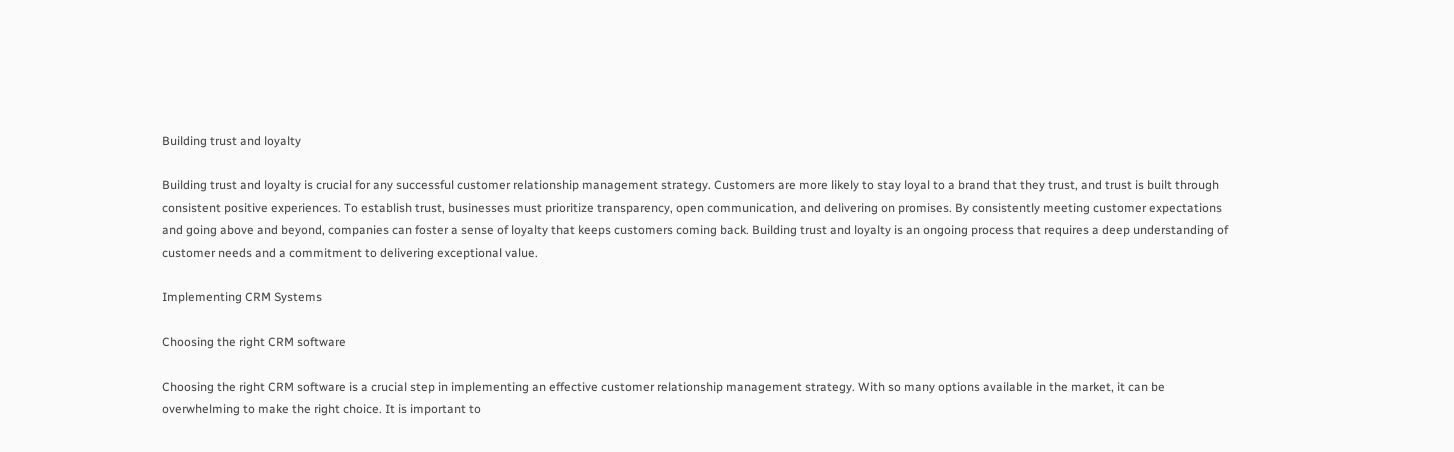Building trust and loyalty

Building trust and loyalty is crucial for any successful customer relationship management strategy. Customers are more likely to stay loyal to a brand that they trust, and trust is built through consistent positive experiences. To establish trust, businesses must prioritize transparency, open communication, and delivering on promises. By consistently meeting customer expectations and going above and beyond, companies can foster a sense of loyalty that keeps customers coming back. Building trust and loyalty is an ongoing process that requires a deep understanding of customer needs and a commitment to delivering exceptional value.

Implementing CRM Systems

Choosing the right CRM software

Choosing the right CRM software is a crucial step in implementing an effective customer relationship management strategy. With so many options available in the market, it can be overwhelming to make the right choice. It is important to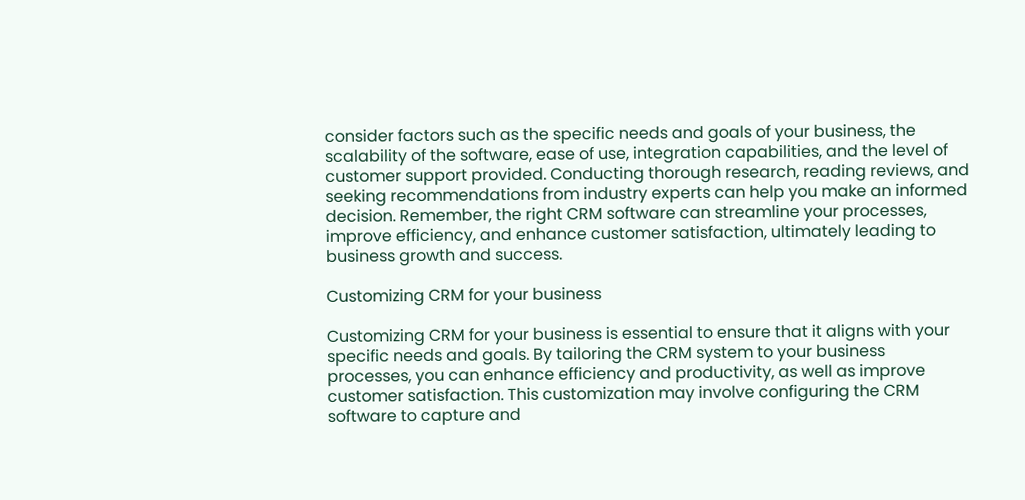consider factors such as the specific needs and goals of your business, the scalability of the software, ease of use, integration capabilities, and the level of customer support provided. Conducting thorough research, reading reviews, and seeking recommendations from industry experts can help you make an informed decision. Remember, the right CRM software can streamline your processes, improve efficiency, and enhance customer satisfaction, ultimately leading to business growth and success.

Customizing CRM for your business

Customizing CRM for your business is essential to ensure that it aligns with your specific needs and goals. By tailoring the CRM system to your business processes, you can enhance efficiency and productivity, as well as improve customer satisfaction. This customization may involve configuring the CRM software to capture and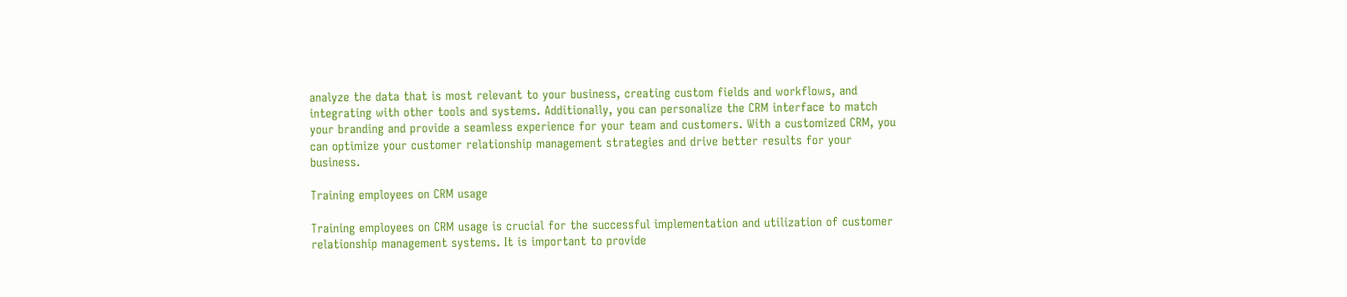analyze the data that is most relevant to your business, creating custom fields and workflows, and integrating with other tools and systems. Additionally, you can personalize the CRM interface to match your branding and provide a seamless experience for your team and customers. With a customized CRM, you can optimize your customer relationship management strategies and drive better results for your business.

Training employees on CRM usage

Training employees on CRM usage is crucial for the successful implementation and utilization of customer relationship management systems. It is important to provide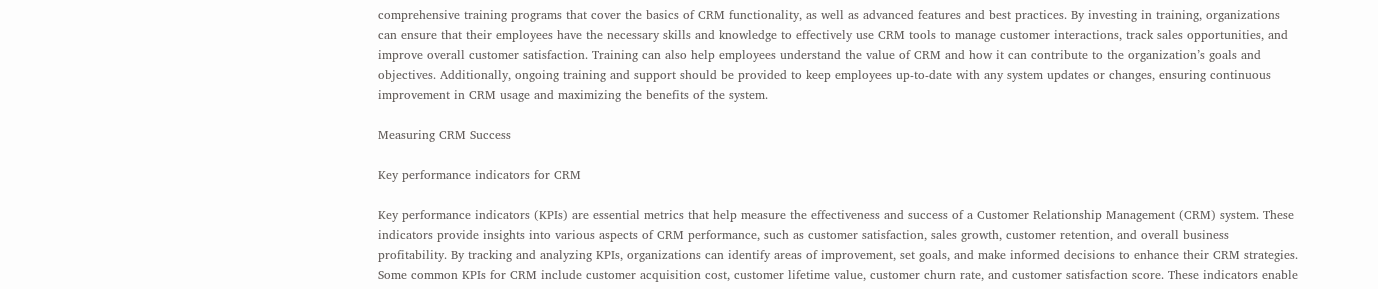comprehensive training programs that cover the basics of CRM functionality, as well as advanced features and best practices. By investing in training, organizations can ensure that their employees have the necessary skills and knowledge to effectively use CRM tools to manage customer interactions, track sales opportunities, and improve overall customer satisfaction. Training can also help employees understand the value of CRM and how it can contribute to the organization’s goals and objectives. Additionally, ongoing training and support should be provided to keep employees up-to-date with any system updates or changes, ensuring continuous improvement in CRM usage and maximizing the benefits of the system.

Measuring CRM Success

Key performance indicators for CRM

Key performance indicators (KPIs) are essential metrics that help measure the effectiveness and success of a Customer Relationship Management (CRM) system. These indicators provide insights into various aspects of CRM performance, such as customer satisfaction, sales growth, customer retention, and overall business profitability. By tracking and analyzing KPIs, organizations can identify areas of improvement, set goals, and make informed decisions to enhance their CRM strategies. Some common KPIs for CRM include customer acquisition cost, customer lifetime value, customer churn rate, and customer satisfaction score. These indicators enable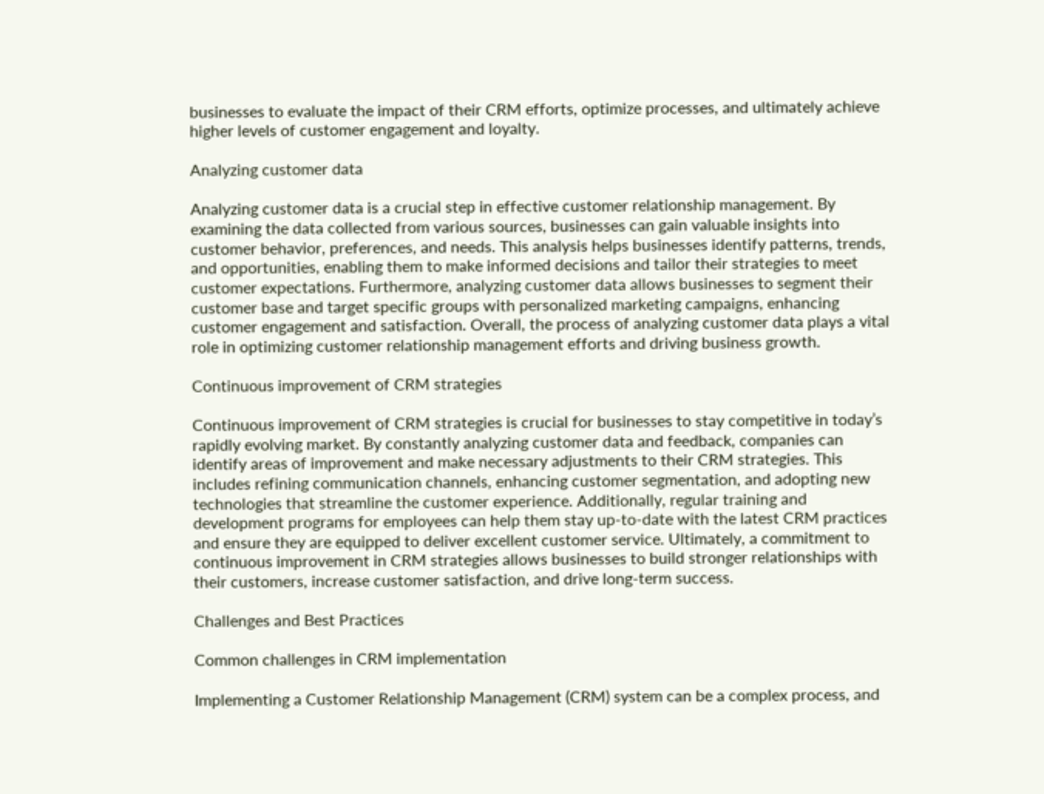businesses to evaluate the impact of their CRM efforts, optimize processes, and ultimately achieve higher levels of customer engagement and loyalty.

Analyzing customer data

Analyzing customer data is a crucial step in effective customer relationship management. By examining the data collected from various sources, businesses can gain valuable insights into customer behavior, preferences, and needs. This analysis helps businesses identify patterns, trends, and opportunities, enabling them to make informed decisions and tailor their strategies to meet customer expectations. Furthermore, analyzing customer data allows businesses to segment their customer base and target specific groups with personalized marketing campaigns, enhancing customer engagement and satisfaction. Overall, the process of analyzing customer data plays a vital role in optimizing customer relationship management efforts and driving business growth.

Continuous improvement of CRM strategies

Continuous improvement of CRM strategies is crucial for businesses to stay competitive in today’s rapidly evolving market. By constantly analyzing customer data and feedback, companies can identify areas of improvement and make necessary adjustments to their CRM strategies. This includes refining communication channels, enhancing customer segmentation, and adopting new technologies that streamline the customer experience. Additionally, regular training and development programs for employees can help them stay up-to-date with the latest CRM practices and ensure they are equipped to deliver excellent customer service. Ultimately, a commitment to continuous improvement in CRM strategies allows businesses to build stronger relationships with their customers, increase customer satisfaction, and drive long-term success.

Challenges and Best Practices

Common challenges in CRM implementation

Implementing a Customer Relationship Management (CRM) system can be a complex process, and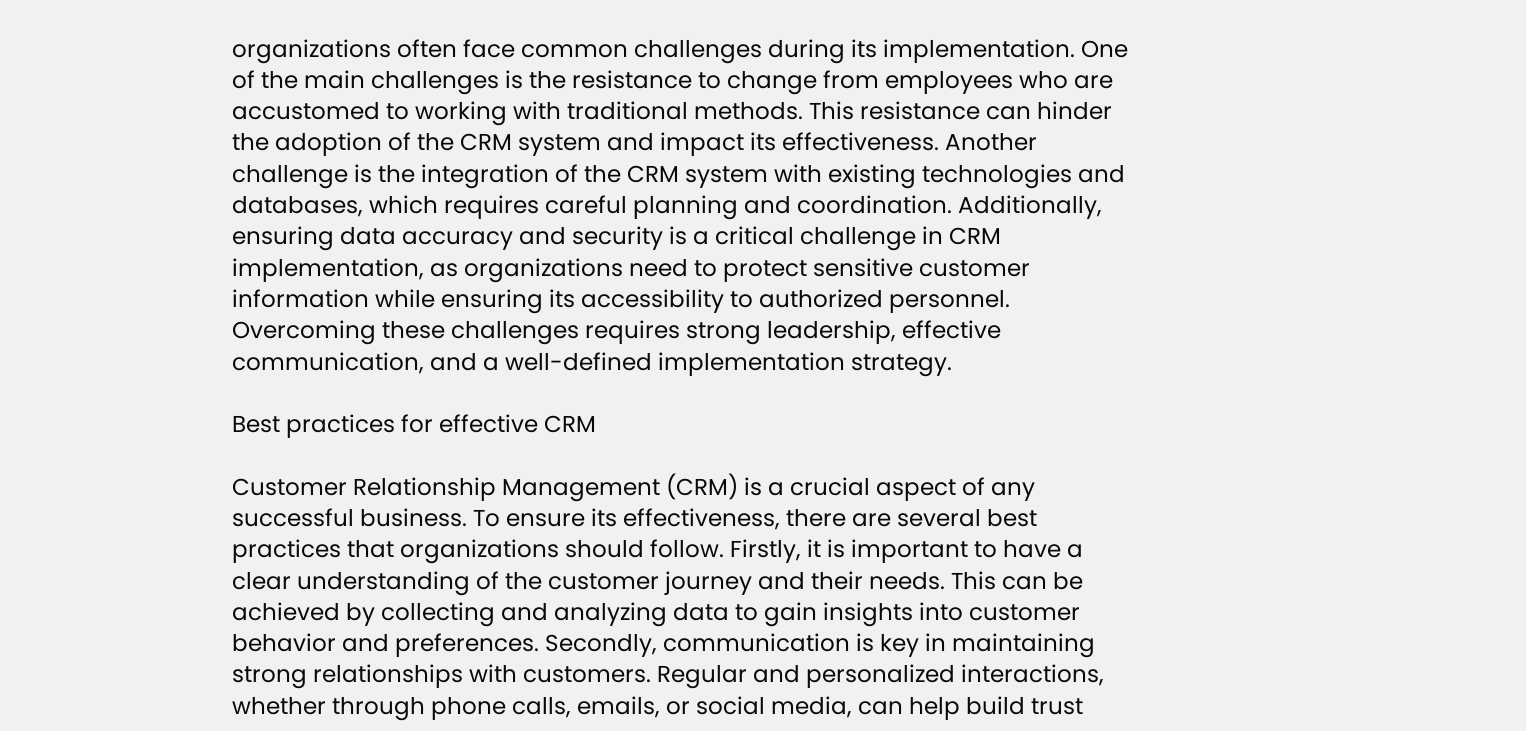organizations often face common challenges during its implementation. One of the main challenges is the resistance to change from employees who are accustomed to working with traditional methods. This resistance can hinder the adoption of the CRM system and impact its effectiveness. Another challenge is the integration of the CRM system with existing technologies and databases, which requires careful planning and coordination. Additionally, ensuring data accuracy and security is a critical challenge in CRM implementation, as organizations need to protect sensitive customer information while ensuring its accessibility to authorized personnel. Overcoming these challenges requires strong leadership, effective communication, and a well-defined implementation strategy.

Best practices for effective CRM

Customer Relationship Management (CRM) is a crucial aspect of any successful business. To ensure its effectiveness, there are several best practices that organizations should follow. Firstly, it is important to have a clear understanding of the customer journey and their needs. This can be achieved by collecting and analyzing data to gain insights into customer behavior and preferences. Secondly, communication is key in maintaining strong relationships with customers. Regular and personalized interactions, whether through phone calls, emails, or social media, can help build trust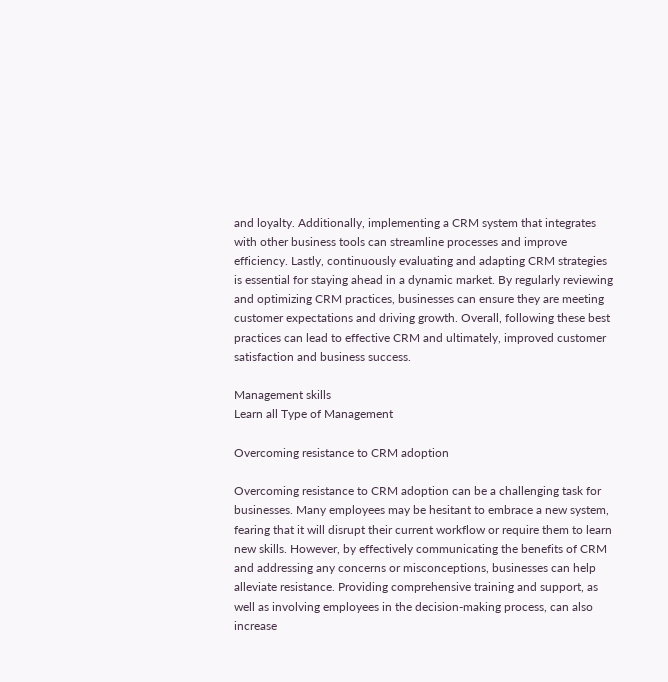and loyalty. Additionally, implementing a CRM system that integrates with other business tools can streamline processes and improve efficiency. Lastly, continuously evaluating and adapting CRM strategies is essential for staying ahead in a dynamic market. By regularly reviewing and optimizing CRM practices, businesses can ensure they are meeting customer expectations and driving growth. Overall, following these best practices can lead to effective CRM and ultimately, improved customer satisfaction and business success.

Management skills
Learn all Type of Management

Overcoming resistance to CRM adoption

Overcoming resistance to CRM adoption can be a challenging task for businesses. Many employees may be hesitant to embrace a new system, fearing that it will disrupt their current workflow or require them to learn new skills. However, by effectively communicating the benefits of CRM and addressing any concerns or misconceptions, businesses can help alleviate resistance. Providing comprehensive training and support, as well as involving employees in the decision-making process, can also increase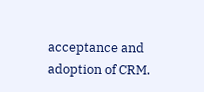acceptance and adoption of CRM.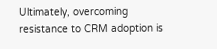Ultimately, overcoming resistance to CRM adoption is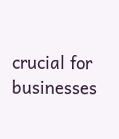crucial for businesses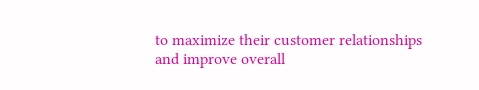to maximize their customer relationships and improve overall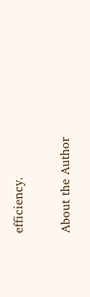efficiency.

About the Author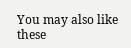You may also like these